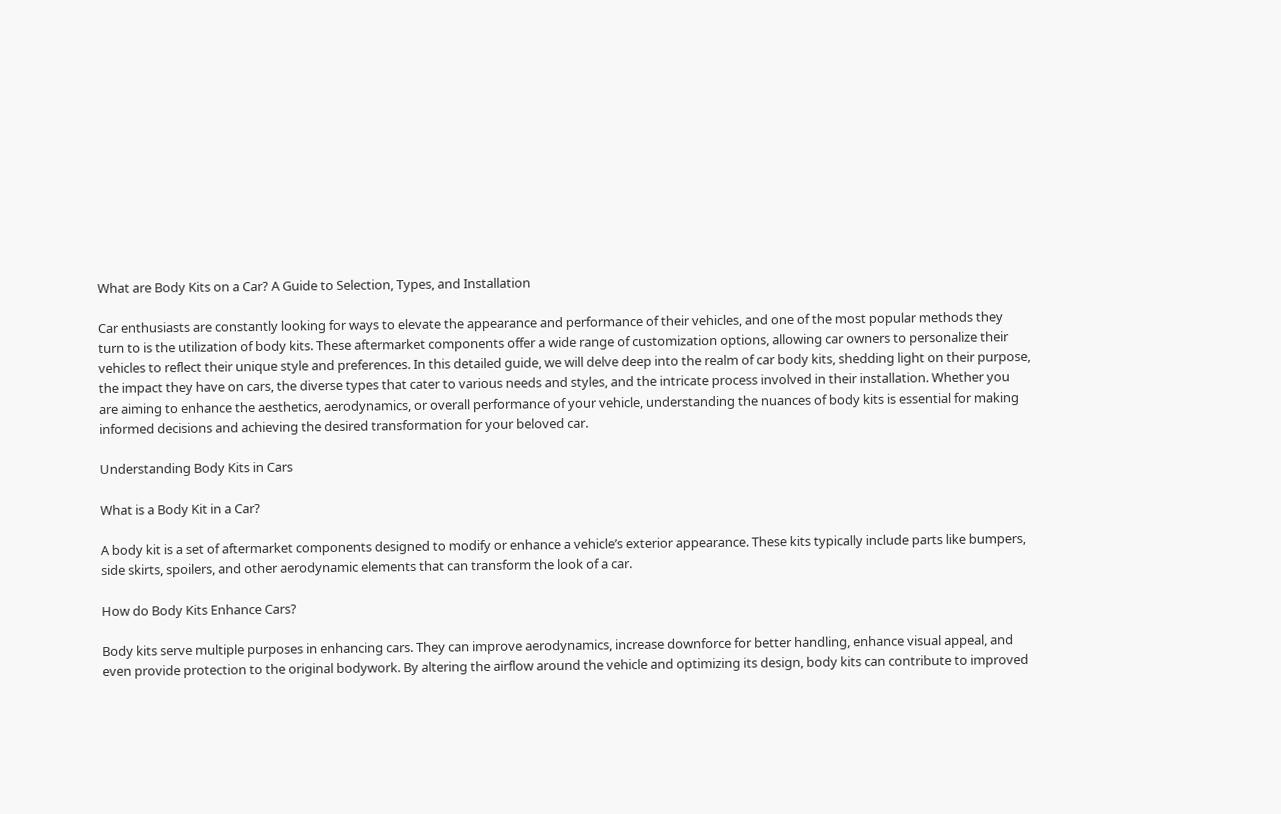What are Body Kits on a Car? A Guide to Selection, Types, and Installation

Car enthusiasts are constantly looking for ways to elevate the appearance and performance of their vehicles, and one of the most popular methods they turn to is the utilization of body kits. These aftermarket components offer a wide range of customization options, allowing car owners to personalize their vehicles to reflect their unique style and preferences. In this detailed guide, we will delve deep into the realm of car body kits, shedding light on their purpose, the impact they have on cars, the diverse types that cater to various needs and styles, and the intricate process involved in their installation. Whether you are aiming to enhance the aesthetics, aerodynamics, or overall performance of your vehicle, understanding the nuances of body kits is essential for making informed decisions and achieving the desired transformation for your beloved car.

Understanding Body Kits in Cars

What is a Body Kit in a Car?

A body kit is a set of aftermarket components designed to modify or enhance a vehicle’s exterior appearance. These kits typically include parts like bumpers, side skirts, spoilers, and other aerodynamic elements that can transform the look of a car.

How do Body Kits Enhance Cars?

Body kits serve multiple purposes in enhancing cars. They can improve aerodynamics, increase downforce for better handling, enhance visual appeal, and even provide protection to the original bodywork. By altering the airflow around the vehicle and optimizing its design, body kits can contribute to improved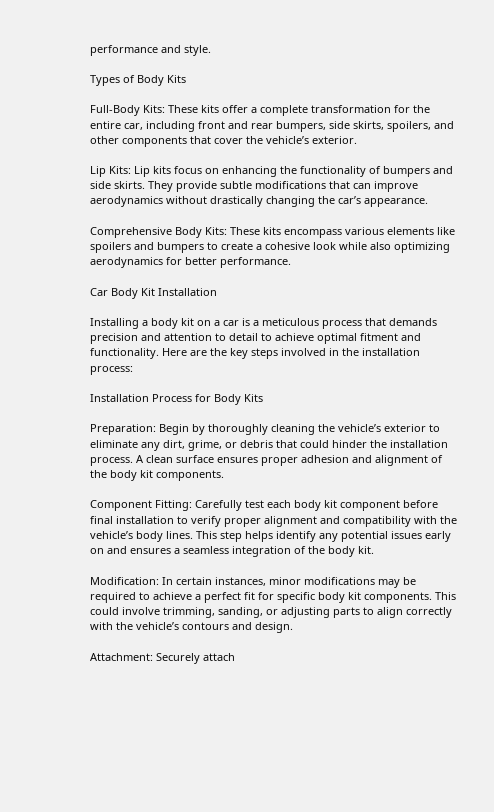performance and style.

Types of Body Kits

Full-Body Kits: These kits offer a complete transformation for the entire car, including front and rear bumpers, side skirts, spoilers, and other components that cover the vehicle’s exterior.

Lip Kits: Lip kits focus on enhancing the functionality of bumpers and side skirts. They provide subtle modifications that can improve aerodynamics without drastically changing the car’s appearance.

Comprehensive Body Kits: These kits encompass various elements like spoilers and bumpers to create a cohesive look while also optimizing aerodynamics for better performance.

Car Body Kit Installation

Installing a body kit on a car is a meticulous process that demands precision and attention to detail to achieve optimal fitment and functionality. Here are the key steps involved in the installation process:

Installation Process for Body Kits

Preparation: Begin by thoroughly cleaning the vehicle’s exterior to eliminate any dirt, grime, or debris that could hinder the installation process. A clean surface ensures proper adhesion and alignment of the body kit components.

Component Fitting: Carefully test each body kit component before final installation to verify proper alignment and compatibility with the vehicle’s body lines. This step helps identify any potential issues early on and ensures a seamless integration of the body kit.

Modification: In certain instances, minor modifications may be required to achieve a perfect fit for specific body kit components. This could involve trimming, sanding, or adjusting parts to align correctly with the vehicle’s contours and design.

Attachment: Securely attach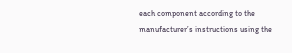each component according to the manufacturer’s instructions using the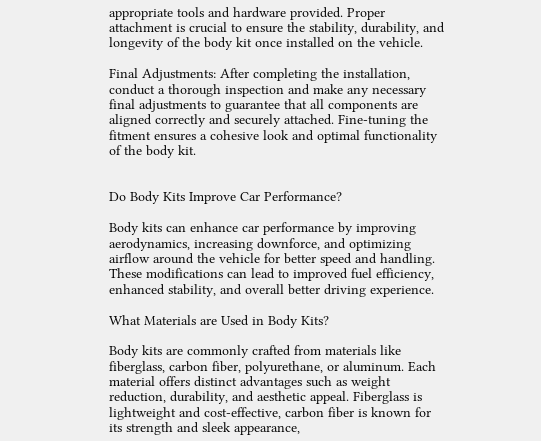appropriate tools and hardware provided. Proper attachment is crucial to ensure the stability, durability, and longevity of the body kit once installed on the vehicle.

Final Adjustments: After completing the installation, conduct a thorough inspection and make any necessary final adjustments to guarantee that all components are aligned correctly and securely attached. Fine-tuning the fitment ensures a cohesive look and optimal functionality of the body kit.


Do Body Kits Improve Car Performance?

Body kits can enhance car performance by improving aerodynamics, increasing downforce, and optimizing airflow around the vehicle for better speed and handling. These modifications can lead to improved fuel efficiency, enhanced stability, and overall better driving experience.

What Materials are Used in Body Kits?

Body kits are commonly crafted from materials like fiberglass, carbon fiber, polyurethane, or aluminum. Each material offers distinct advantages such as weight reduction, durability, and aesthetic appeal. Fiberglass is lightweight and cost-effective, carbon fiber is known for its strength and sleek appearance,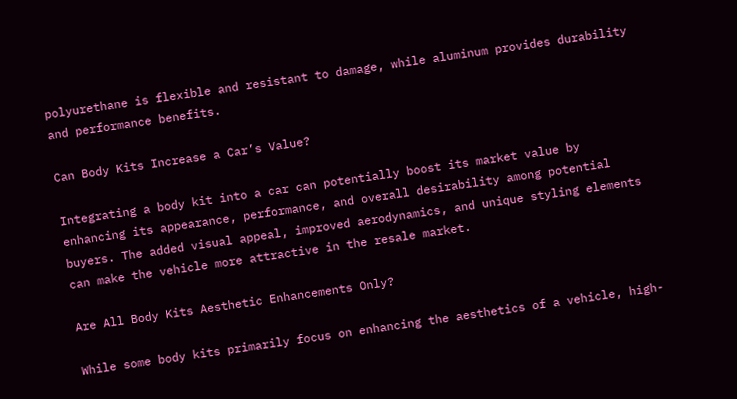polyurethane is flexible and resistant to damage, while aluminum provides durability and performance benefits.

Can Body Kits Increase a Car’s Value?

Integrating a body kit into a car can potentially boost its market value by enhancing its appearance, performance, and overall desirability among potential buyers. The added visual appeal, improved aerodynamics, and unique styling elements can make the vehicle more attractive in the resale market.

Are All Body Kits Aesthetic Enhancements Only?

While some body kits primarily focus on enhancing the aesthetics of a vehicle, high-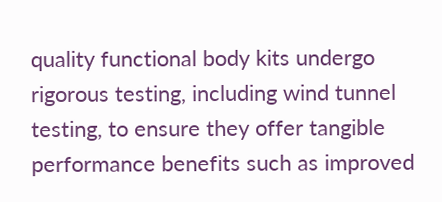quality functional body kits undergo rigorous testing, including wind tunnel testing, to ensure they offer tangible performance benefits such as improved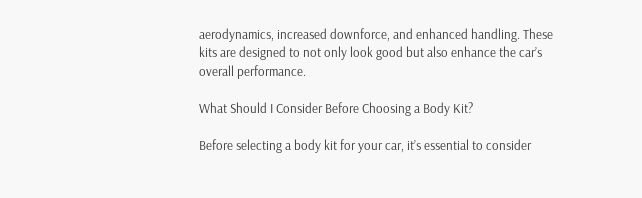aerodynamics, increased downforce, and enhanced handling. These kits are designed to not only look good but also enhance the car’s overall performance.

What Should I Consider Before Choosing a Body Kit?

Before selecting a body kit for your car, it’s essential to consider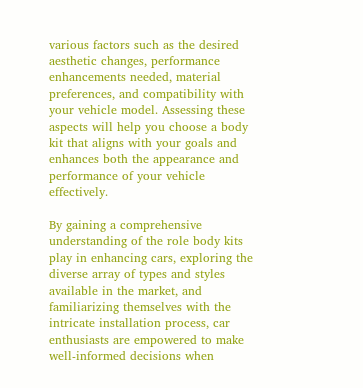various factors such as the desired aesthetic changes, performance enhancements needed, material preferences, and compatibility with your vehicle model. Assessing these aspects will help you choose a body kit that aligns with your goals and enhances both the appearance and performance of your vehicle effectively.

By gaining a comprehensive understanding of the role body kits play in enhancing cars, exploring the diverse array of types and styles available in the market, and familiarizing themselves with the intricate installation process, car enthusiasts are empowered to make well-informed decisions when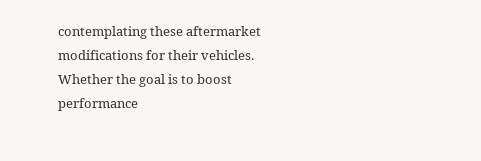contemplating these aftermarket modifications for their vehicles. Whether the goal is to boost performance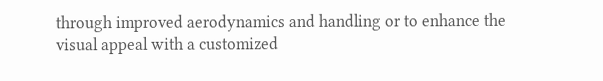through improved aerodynamics and handling or to enhance the visual appeal with a customized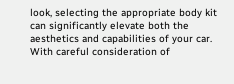look, selecting the appropriate body kit can significantly elevate both the aesthetics and capabilities of your car. With careful consideration of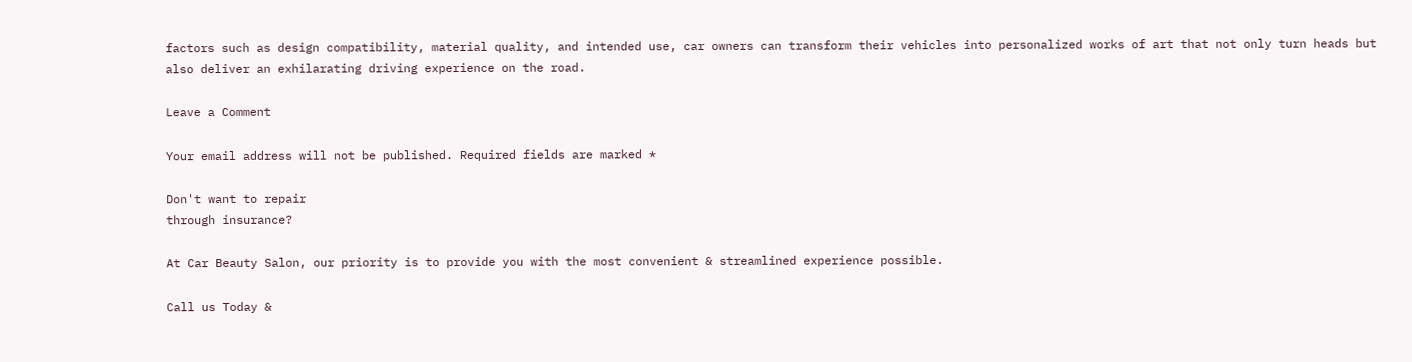factors such as design compatibility, material quality, and intended use, car owners can transform their vehicles into personalized works of art that not only turn heads but also deliver an exhilarating driving experience on the road.

Leave a Comment

Your email address will not be published. Required fields are marked *

Don't want to repair
through insurance?

At Car Beauty Salon, our priority is to provide you with the most convenient & streamlined experience possible.

Call us Today &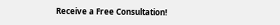Receive a Free Consultation!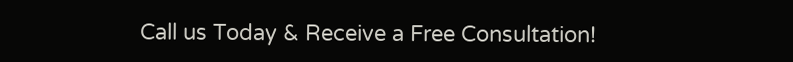Call us Today & Receive a Free Consultation!